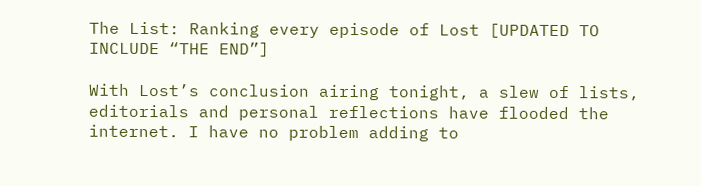The List: Ranking every episode of Lost [UPDATED TO INCLUDE “THE END”]

With Lost’s conclusion airing tonight, a slew of lists, editorials and personal reflections have flooded the internet. I have no problem adding to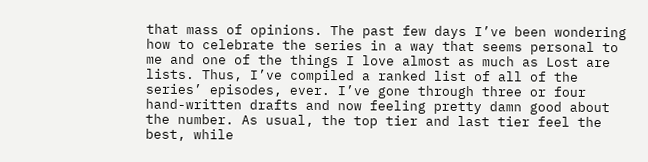that mass of opinions. The past few days I’ve been wondering how to celebrate the series in a way that seems personal to me and one of the things I love almost as much as Lost are lists. Thus, I’ve compiled a ranked list of all of the series’ episodes, ever. I’ve gone through three or four hand-written drafts and now feeling pretty damn good about the number. As usual, the top tier and last tier feel the best, while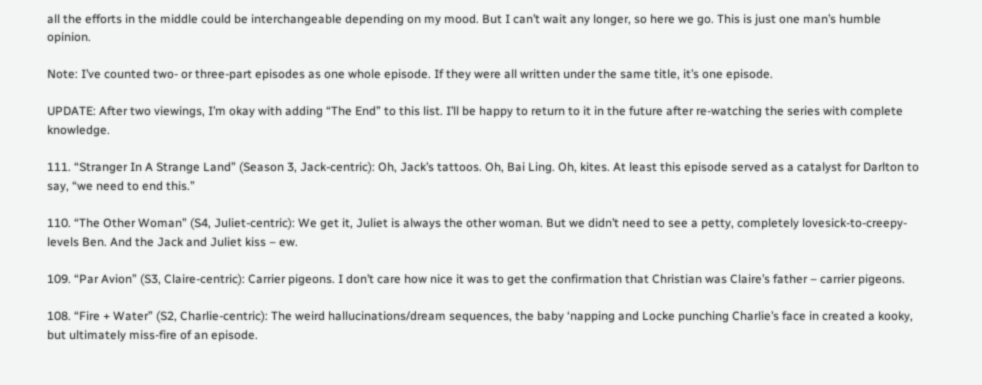all the efforts in the middle could be interchangeable depending on my mood. But I can’t wait any longer, so here we go. This is just one man’s humble opinion.

Note: I’ve counted two- or three-part episodes as one whole episode. If they were all written under the same title, it’s one episode.

UPDATE: After two viewings, I’m okay with adding “The End” to this list. I’ll be happy to return to it in the future after re-watching the series with complete knowledge.

111. “Stranger In A Strange Land” (Season 3, Jack-centric): Oh, Jack’s tattoos. Oh, Bai Ling. Oh, kites. At least this episode served as a catalyst for Darlton to say, “we need to end this.”

110. “The Other Woman” (S4, Juliet-centric): We get it, Juliet is always the other woman. But we didn’t need to see a petty, completely lovesick-to-creepy-levels Ben. And the Jack and Juliet kiss – ew.

109. “Par Avion” (S3, Claire-centric): Carrier pigeons. I don’t care how nice it was to get the confirmation that Christian was Claire’s father – carrier pigeons.

108. “Fire + Water” (S2, Charlie-centric): The weird hallucinations/dream sequences, the baby ‘napping and Locke punching Charlie’s face in created a kooky, but ultimately miss-fire of an episode.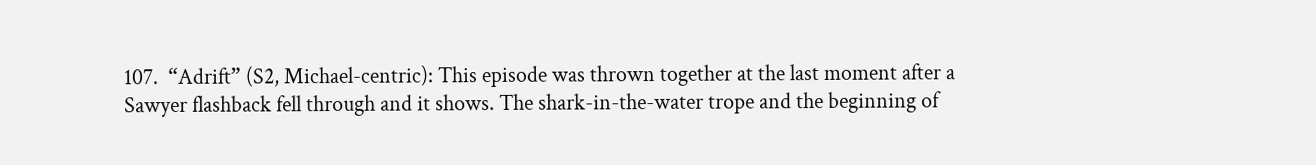107.  “Adrift” (S2, Michael-centric): This episode was thrown together at the last moment after a Sawyer flashback fell through and it shows. The shark-in-the-water trope and the beginning of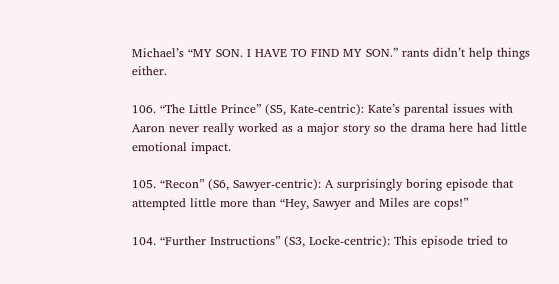Michael’s “MY SON. I HAVE TO FIND MY SON.” rants didn’t help things either.

106. “The Little Prince” (S5, Kate-centric): Kate’s parental issues with Aaron never really worked as a major story so the drama here had little emotional impact.

105. “Recon” (S6, Sawyer-centric): A surprisingly boring episode that attempted little more than “Hey, Sawyer and Miles are cops!”

104. “Further Instructions” (S3, Locke-centric): This episode tried to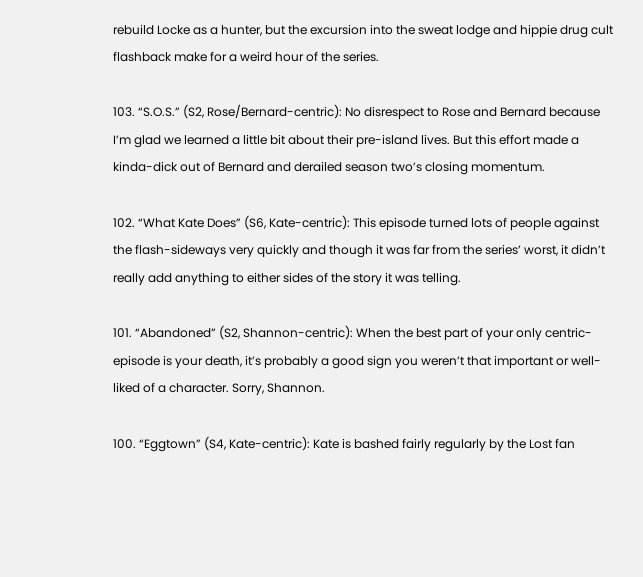rebuild Locke as a hunter, but the excursion into the sweat lodge and hippie drug cult flashback make for a weird hour of the series.

103. “S.O.S.” (S2, Rose/Bernard-centric): No disrespect to Rose and Bernard because I’m glad we learned a little bit about their pre-island lives. But this effort made a kinda-dick out of Bernard and derailed season two’s closing momentum.

102. “What Kate Does” (S6, Kate-centric): This episode turned lots of people against the flash-sideways very quickly and though it was far from the series’ worst, it didn’t really add anything to either sides of the story it was telling.

101. “Abandoned” (S2, Shannon-centric): When the best part of your only centric-episode is your death, it’s probably a good sign you weren’t that important or well-liked of a character. Sorry, Shannon.

100. “Eggtown” (S4, Kate-centric): Kate is bashed fairly regularly by the Lost fan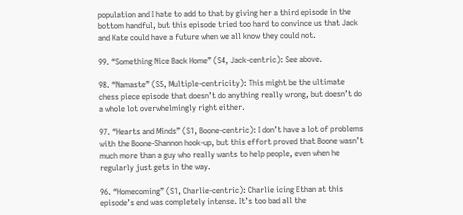population and I hate to add to that by giving her a third episode in the bottom handful, but this episode tried too hard to convince us that Jack and Kate could have a future when we all know they could not.

99. “Something Nice Back Home” (S4, Jack-centric): See above.

98. “Namaste” (S5, Multiple-centricity): This might be the ultimate chess piece episode that doesn’t do anything really wrong, but doesn’t do a whole lot overwhelmingly right either.

97. “Hearts and Minds” (S1, Boone-centric): I don’t have a lot of problems with the Boone-Shannon hook-up, but this effort proved that Boone wasn’t much more than a guy who really wants to help people, even when he regularly just gets in the way.

96. “Homecoming” (S1, Charlie-centric): Charlie icing Ethan at this episode’s end was completely intense. It’s too bad all the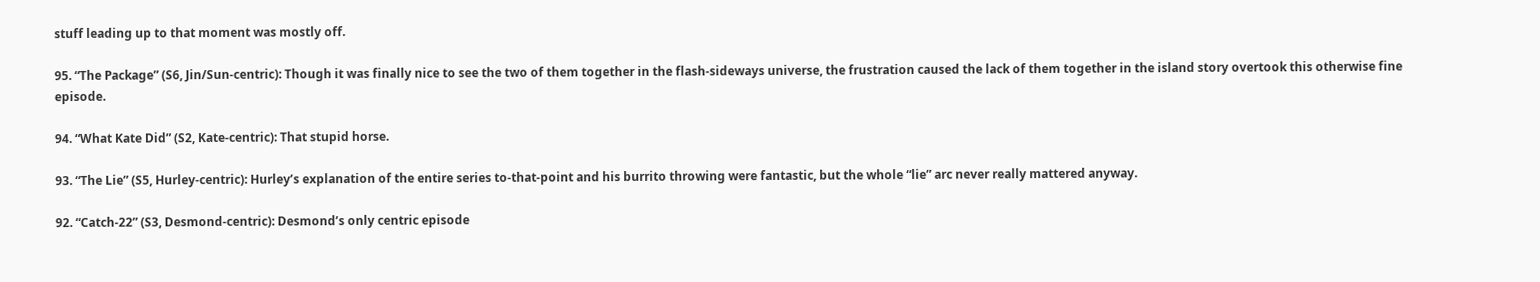stuff leading up to that moment was mostly off.

95. “The Package” (S6, Jin/Sun-centric): Though it was finally nice to see the two of them together in the flash-sideways universe, the frustration caused the lack of them together in the island story overtook this otherwise fine episode.

94. “What Kate Did” (S2, Kate-centric): That stupid horse.

93. “The Lie” (S5, Hurley-centric): Hurley’s explanation of the entire series to-that-point and his burrito throwing were fantastic, but the whole “lie” arc never really mattered anyway.

92. “Catch-22” (S3, Desmond-centric): Desmond’s only centric episode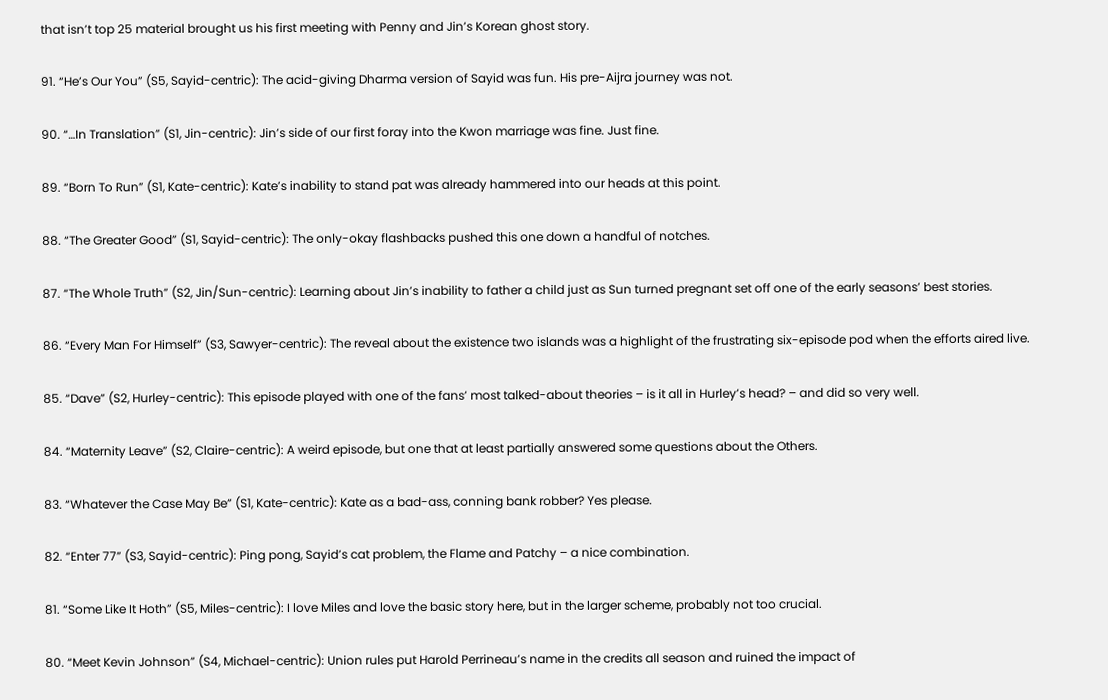that isn’t top 25 material brought us his first meeting with Penny and Jin’s Korean ghost story.

91. “He’s Our You” (S5, Sayid-centric): The acid-giving Dharma version of Sayid was fun. His pre-Aijra journey was not.

90. “…In Translation” (S1, Jin-centric): Jin’s side of our first foray into the Kwon marriage was fine. Just fine.

89. “Born To Run” (S1, Kate-centric): Kate’s inability to stand pat was already hammered into our heads at this point.

88. “The Greater Good” (S1, Sayid-centric): The only-okay flashbacks pushed this one down a handful of notches.

87. “The Whole Truth” (S2, Jin/Sun-centric): Learning about Jin’s inability to father a child just as Sun turned pregnant set off one of the early seasons’ best stories.

86. “Every Man For Himself” (S3, Sawyer-centric): The reveal about the existence two islands was a highlight of the frustrating six-episode pod when the efforts aired live.

85. “Dave” (S2, Hurley-centric): This episode played with one of the fans’ most talked-about theories – is it all in Hurley’s head? – and did so very well.

84. “Maternity Leave” (S2, Claire-centric): A weird episode, but one that at least partially answered some questions about the Others.

83. “Whatever the Case May Be” (S1, Kate-centric): Kate as a bad-ass, conning bank robber? Yes please.

82. “Enter 77” (S3, Sayid-centric): Ping pong, Sayid’s cat problem, the Flame and Patchy – a nice combination.

81. “Some Like It Hoth” (S5, Miles-centric): I love Miles and love the basic story here, but in the larger scheme, probably not too crucial.

80. “Meet Kevin Johnson” (S4, Michael-centric): Union rules put Harold Perrineau’s name in the credits all season and ruined the impact of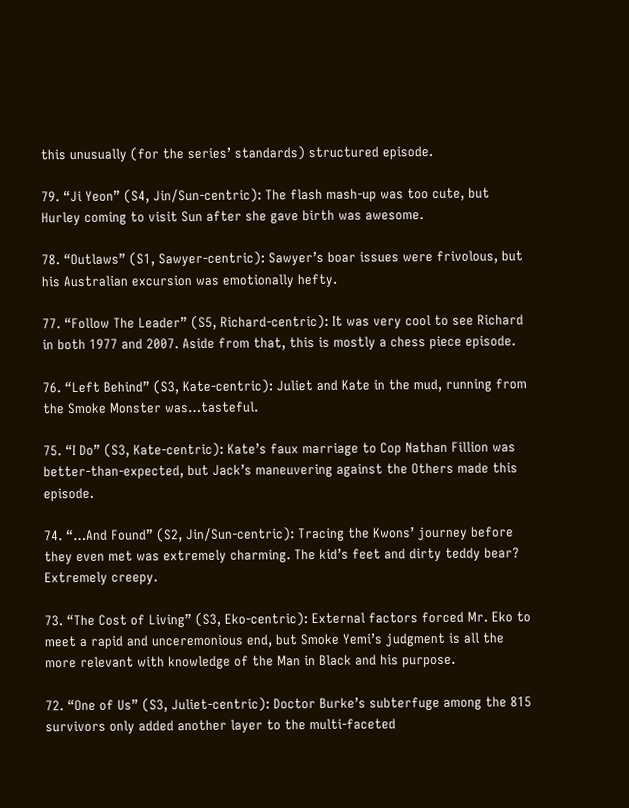this unusually (for the series’ standards) structured episode.

79. “Ji Yeon” (S4, Jin/Sun-centric): The flash mash-up was too cute, but Hurley coming to visit Sun after she gave birth was awesome.

78. “Outlaws” (S1, Sawyer-centric): Sawyer’s boar issues were frivolous, but his Australian excursion was emotionally hefty.

77. “Follow The Leader” (S5, Richard-centric): It was very cool to see Richard in both 1977 and 2007. Aside from that, this is mostly a chess piece episode.

76. “Left Behind” (S3, Kate-centric): Juliet and Kate in the mud, running from the Smoke Monster was…tasteful.

75. “I Do” (S3, Kate-centric): Kate’s faux marriage to Cop Nathan Fillion was better-than-expected, but Jack’s maneuvering against the Others made this episode.

74. “…And Found” (S2, Jin/Sun-centric): Tracing the Kwons’ journey before they even met was extremely charming. The kid’s feet and dirty teddy bear? Extremely creepy.

73. “The Cost of Living” (S3, Eko-centric): External factors forced Mr. Eko to meet a rapid and unceremonious end, but Smoke Yemi’s judgment is all the more relevant with knowledge of the Man in Black and his purpose.

72. “One of Us” (S3, Juliet-centric): Doctor Burke’s subterfuge among the 815 survivors only added another layer to the multi-faceted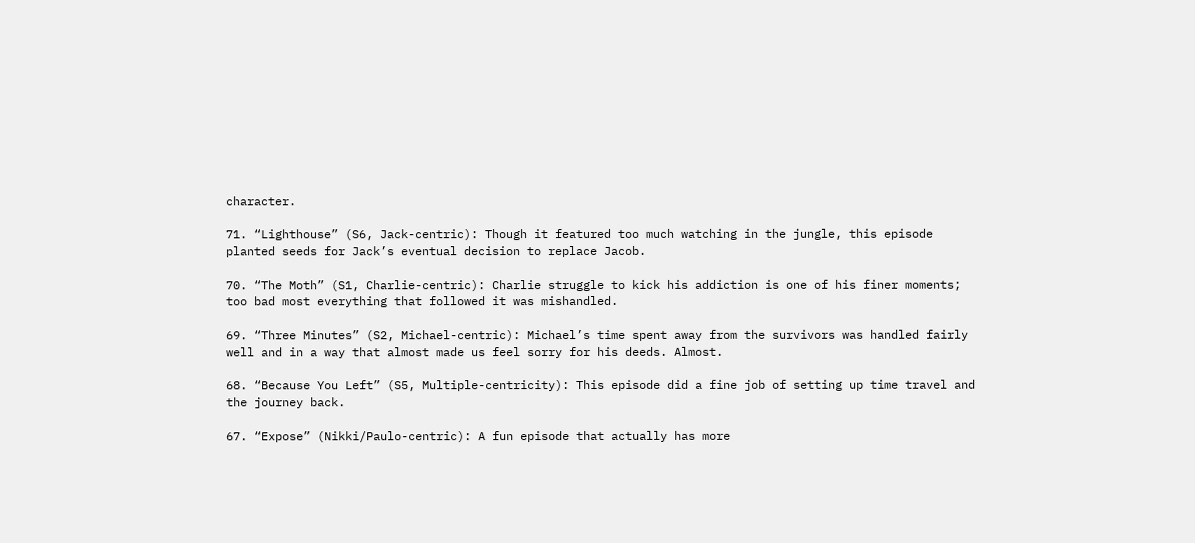character.

71. “Lighthouse” (S6, Jack-centric): Though it featured too much watching in the jungle, this episode planted seeds for Jack’s eventual decision to replace Jacob.

70. “The Moth” (S1, Charlie-centric): Charlie struggle to kick his addiction is one of his finer moments; too bad most everything that followed it was mishandled.

69. “Three Minutes” (S2, Michael-centric): Michael’s time spent away from the survivors was handled fairly well and in a way that almost made us feel sorry for his deeds. Almost.

68. “Because You Left” (S5, Multiple-centricity): This episode did a fine job of setting up time travel and the journey back.

67. “Expose” (Nikki/Paulo-centric): A fun episode that actually has more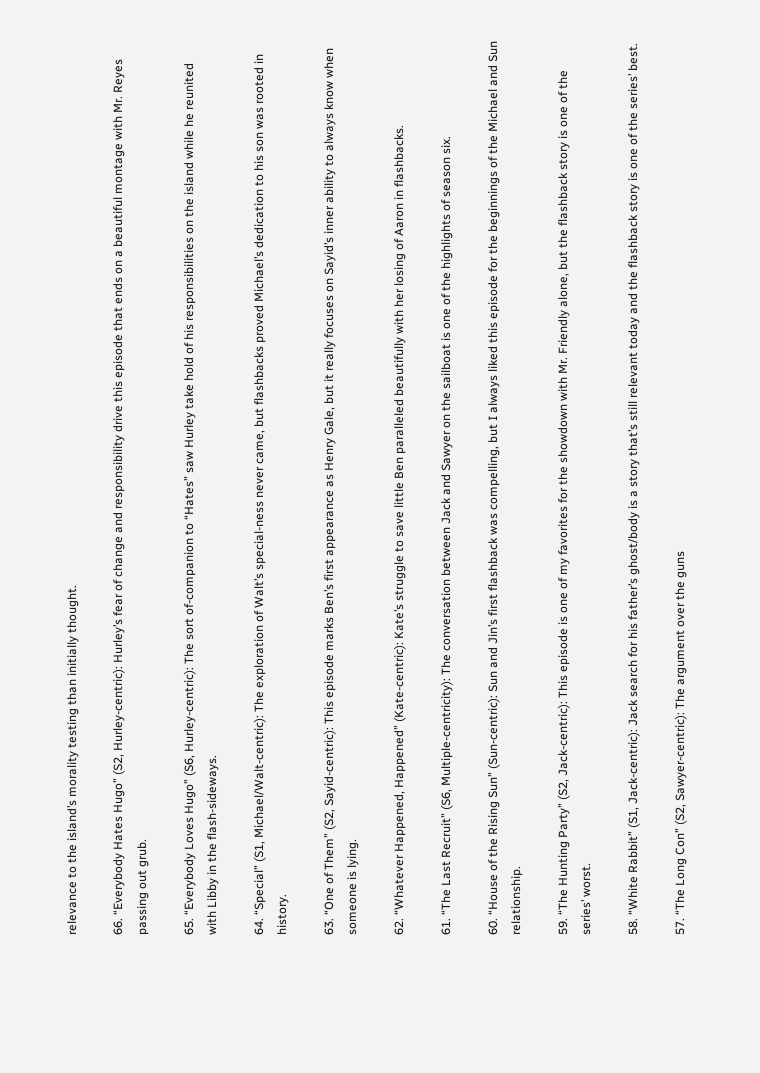relevance to the island’s morality testing than initially thought.

66. “Everybody Hates Hugo” (S2, Hurley-centric): Hurley’s fear of change and responsibility drive this episode that ends on a beautiful montage with Mr. Reyes passing out grub.

65. “Everybody Loves Hugo” (S6, Hurley-centric): The sort of-companion to “Hates” saw Hurley take hold of his responsibilities on the island while he reunited with Libby in the flash-sideways.

64. “Special” (S1, Michael/Walt-centric): The exploration of Walt’s special-ness never came, but flashbacks proved Michael’s dedication to his son was rooted in history.

63. “One of Them” (S2, Sayid-centric): This episode marks Ben’s first appearance as Henry Gale, but it really focuses on Sayid’s inner ability to always know when someone is lying.

62. “Whatever Happened, Happened” (Kate-centric): Kate’s struggle to save little Ben paralleled beautifully with her losing of Aaron in flashbacks.

61. “The Last Recruit” (S6, Multiple-centricity): The conversation between Jack and Sawyer on the sailboat is one of the highlights of season six.

60. “House of the Rising Sun” (Sun-centric): Sun and Jin’s first flashback was compelling, but I always liked this episode for the beginnings of the Michael and Sun relationship.

59. “The Hunting Party” (S2, Jack-centric): This episode is one of my favorites for the showdown with Mr. Friendly alone, but the flashback story is one of the series’ worst.

58. “White Rabbit” (S1, Jack-centric): Jack search for his father’s ghost/body is a story that’s still relevant today and the flashback story is one of the series’ best.

57. “The Long Con” (S2, Sawyer-centric): The argument over the guns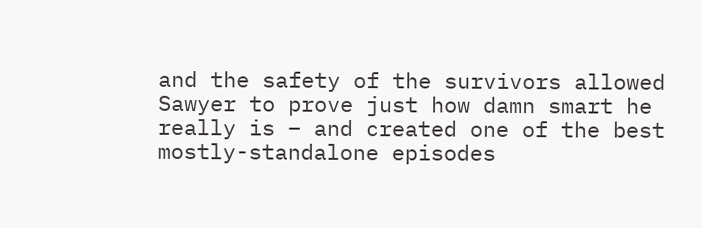and the safety of the survivors allowed Sawyer to prove just how damn smart he really is – and created one of the best mostly-standalone episodes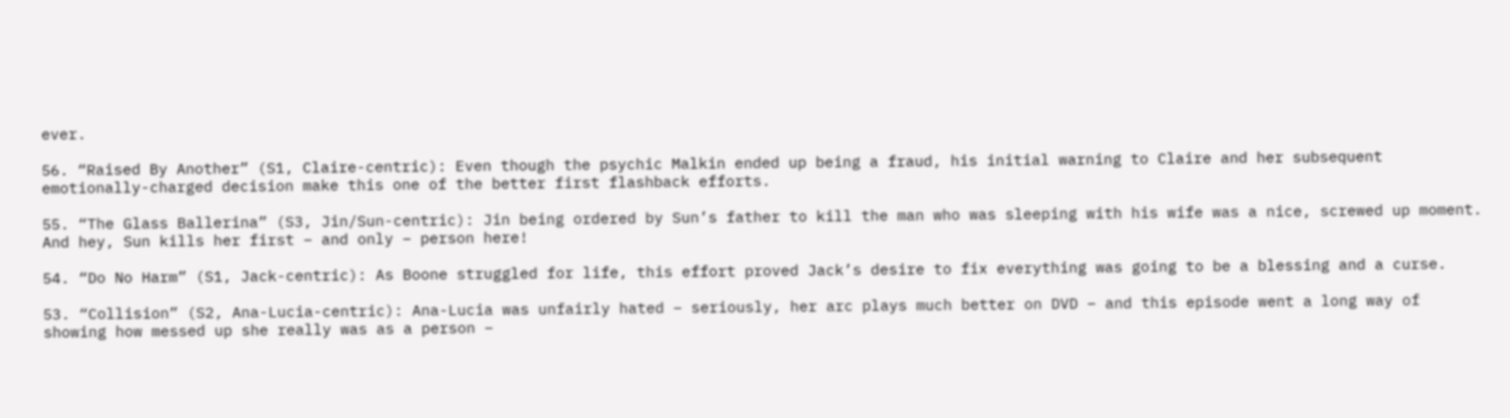ever.

56. “Raised By Another” (S1, Claire-centric): Even though the psychic Malkin ended up being a fraud, his initial warning to Claire and her subsequent emotionally-charged decision make this one of the better first flashback efforts.

55. “The Glass Ballerina” (S3, Jin/Sun-centric): Jin being ordered by Sun’s father to kill the man who was sleeping with his wife was a nice, screwed up moment. And hey, Sun kills her first – and only – person here!

54. “Do No Harm” (S1, Jack-centric): As Boone struggled for life, this effort proved Jack’s desire to fix everything was going to be a blessing and a curse.

53. “Collision” (S2, Ana-Lucia-centric): Ana-Lucia was unfairly hated – seriously, her arc plays much better on DVD – and this episode went a long way of showing how messed up she really was as a person –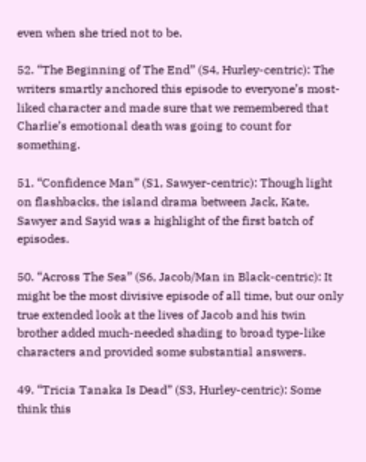even when she tried not to be.

52. “The Beginning of The End” (S4, Hurley-centric): The writers smartly anchored this episode to everyone’s most-liked character and made sure that we remembered that Charlie’s emotional death was going to count for something.

51. “Confidence Man” (S1, Sawyer-centric): Though light on flashbacks, the island drama between Jack, Kate, Sawyer and Sayid was a highlight of the first batch of episodes.

50. “Across The Sea” (S6, Jacob/Man in Black-centric): It might be the most divisive episode of all time, but our only true extended look at the lives of Jacob and his twin brother added much-needed shading to broad type-like characters and provided some substantial answers.

49. “Tricia Tanaka Is Dead” (S3, Hurley-centric): Some think this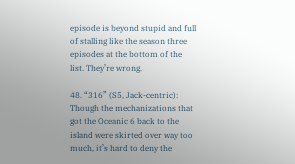episode is beyond stupid and full of stalling like the season three episodes at the bottom of the list. They’re wrong.

48. “316” (S5, Jack-centric): Though the mechanizations that got the Oceanic 6 back to the island were skirted over way too much, it’s hard to deny the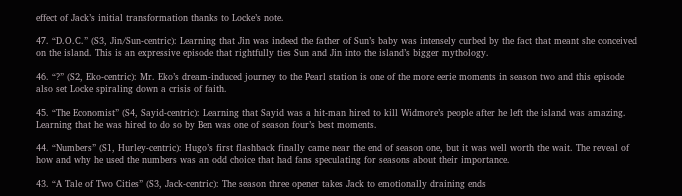effect of Jack’s initial transformation thanks to Locke’s note.

47. “D.O.C.” (S3, Jin/Sun-centric): Learning that Jin was indeed the father of Sun’s baby was intensely curbed by the fact that meant she conceived on the island. This is an expressive episode that rightfully ties Sun and Jin into the island’s bigger mythology.

46. “?” (S2, Eko-centric): Mr. Eko’s dream-induced journey to the Pearl station is one of the more eerie moments in season two and this episode also set Locke spiraling down a crisis of faith.

45. “The Economist” (S4, Sayid-centric): Learning that Sayid was a hit-man hired to kill Widmore’s people after he left the island was amazing. Learning that he was hired to do so by Ben was one of season four’s best moments.

44. “Numbers” (S1, Hurley-centric): Hugo’s first flashback finally came near the end of season one, but it was well worth the wait. The reveal of how and why he used the numbers was an odd choice that had fans speculating for seasons about their importance.

43. “A Tale of Two Cities” (S3, Jack-centric): The season three opener takes Jack to emotionally draining ends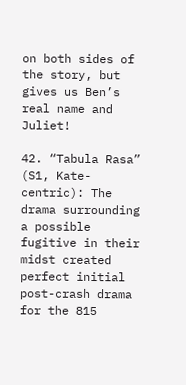on both sides of the story, but gives us Ben’s real name and Juliet!

42. “Tabula Rasa” (S1, Kate-centric): The drama surrounding a possible fugitive in their midst created perfect initial post-crash drama for the 815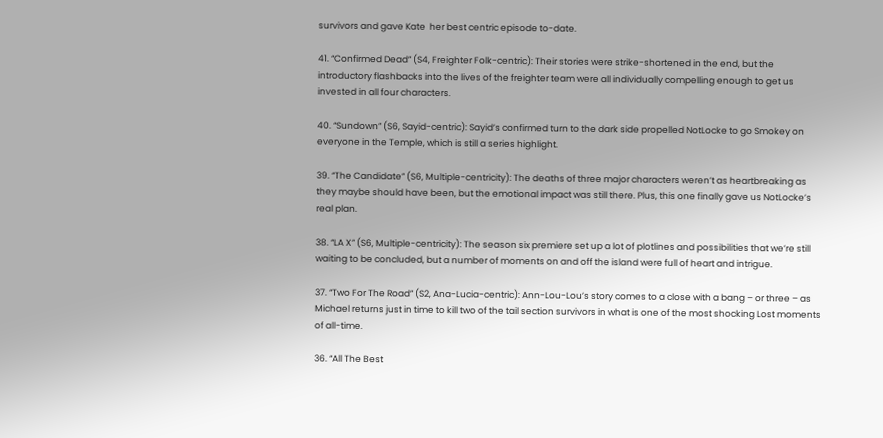survivors and gave Kate  her best centric episode to-date.

41. “Confirmed Dead” (S4, Freighter Folk-centric): Their stories were strike-shortened in the end, but the introductory flashbacks into the lives of the freighter team were all individually compelling enough to get us invested in all four characters.

40. “Sundown” (S6, Sayid-centric): Sayid’s confirmed turn to the dark side propelled NotLocke to go Smokey on everyone in the Temple, which is still a series highlight.

39. “The Candidate” (S6, Multiple-centricity): The deaths of three major characters weren’t as heartbreaking as they maybe should have been, but the emotional impact was still there. Plus, this one finally gave us NotLocke’s real plan.

38. “LA X” (S6, Multiple-centricity): The season six premiere set up a lot of plotlines and possibilities that we’re still waiting to be concluded, but a number of moments on and off the island were full of heart and intrigue.

37. “Two For The Road” (S2, Ana-Lucia-centric): Ann-Lou-Lou’s story comes to a close with a bang – or three – as Michael returns just in time to kill two of the tail section survivors in what is one of the most shocking Lost moments of all-time.

36. “All The Best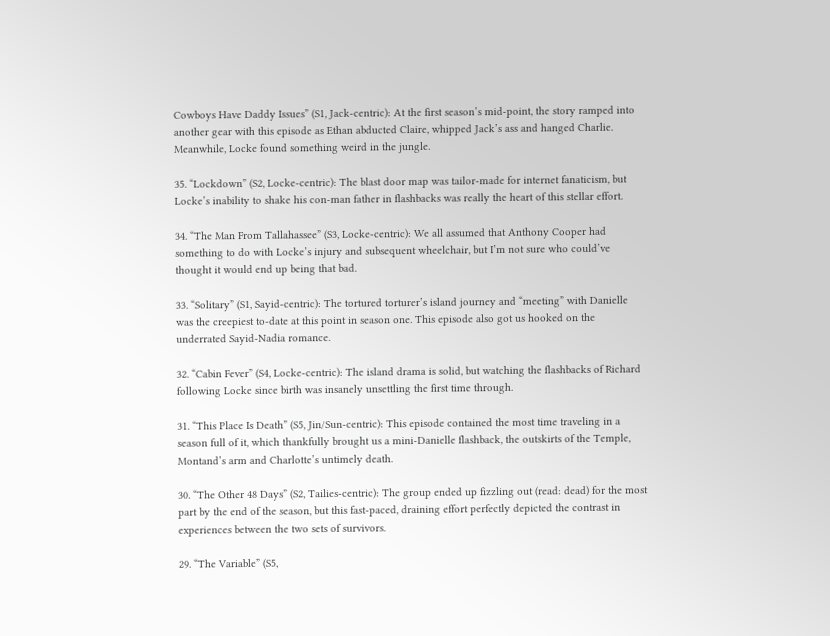Cowboys Have Daddy Issues” (S1, Jack-centric): At the first season’s mid-point, the story ramped into another gear with this episode as Ethan abducted Claire, whipped Jack’s ass and hanged Charlie. Meanwhile, Locke found something weird in the jungle.

35. “Lockdown” (S2, Locke-centric): The blast door map was tailor-made for internet fanaticism, but Locke’s inability to shake his con-man father in flashbacks was really the heart of this stellar effort.

34. “The Man From Tallahassee” (S3, Locke-centric): We all assumed that Anthony Cooper had something to do with Locke’s injury and subsequent wheelchair, but I’m not sure who could’ve thought it would end up being that bad.

33. “Solitary” (S1, Sayid-centric): The tortured torturer’s island journey and “meeting” with Danielle was the creepiest to-date at this point in season one. This episode also got us hooked on the underrated Sayid-Nadia romance.

32. “Cabin Fever” (S4, Locke-centric): The island drama is solid, but watching the flashbacks of Richard following Locke since birth was insanely unsettling the first time through.

31. “This Place Is Death” (S5, Jin/Sun-centric): This episode contained the most time traveling in a season full of it, which thankfully brought us a mini-Danielle flashback, the outskirts of the Temple, Montand’s arm and Charlotte’s untimely death.

30. “The Other 48 Days” (S2, Tailies-centric): The group ended up fizzling out (read: dead) for the most part by the end of the season, but this fast-paced, draining effort perfectly depicted the contrast in experiences between the two sets of survivors.

29. “The Variable” (S5,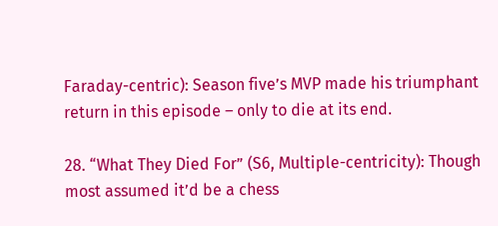Faraday-centric): Season five’s MVP made his triumphant return in this episode – only to die at its end.

28. “What They Died For” (S6, Multiple-centricity): Though most assumed it’d be a chess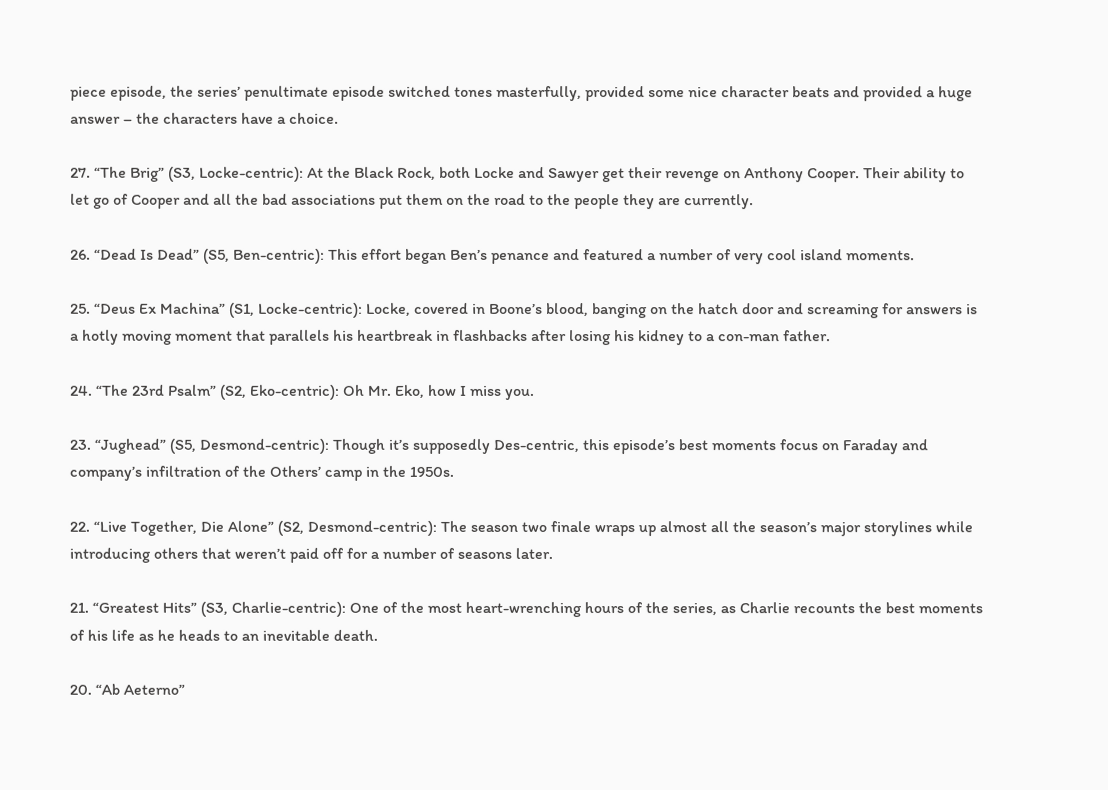piece episode, the series’ penultimate episode switched tones masterfully, provided some nice character beats and provided a huge answer – the characters have a choice.

27. “The Brig” (S3, Locke-centric): At the Black Rock, both Locke and Sawyer get their revenge on Anthony Cooper. Their ability to let go of Cooper and all the bad associations put them on the road to the people they are currently.

26. “Dead Is Dead” (S5, Ben-centric): This effort began Ben’s penance and featured a number of very cool island moments.

25. “Deus Ex Machina” (S1, Locke-centric): Locke, covered in Boone’s blood, banging on the hatch door and screaming for answers is a hotly moving moment that parallels his heartbreak in flashbacks after losing his kidney to a con-man father.

24. “The 23rd Psalm” (S2, Eko-centric): Oh Mr. Eko, how I miss you.

23. “Jughead” (S5, Desmond-centric): Though it’s supposedly Des-centric, this episode’s best moments focus on Faraday and company’s infiltration of the Others’ camp in the 1950s.

22. “Live Together, Die Alone” (S2, Desmond-centric): The season two finale wraps up almost all the season’s major storylines while introducing others that weren’t paid off for a number of seasons later.

21. “Greatest Hits” (S3, Charlie-centric): One of the most heart-wrenching hours of the series, as Charlie recounts the best moments of his life as he heads to an inevitable death.

20. “Ab Aeterno”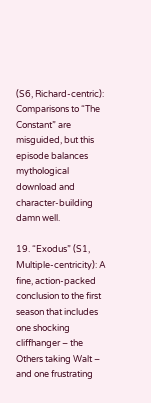(S6, Richard-centric): Comparisons to “The Constant” are misguided, but this episode balances mythological download and character-building damn well.

19. “Exodus” (S1, Multiple-centricity): A fine, action-packed conclusion to the first season that includes one shocking cliffhanger – the Others taking Walt – and one frustrating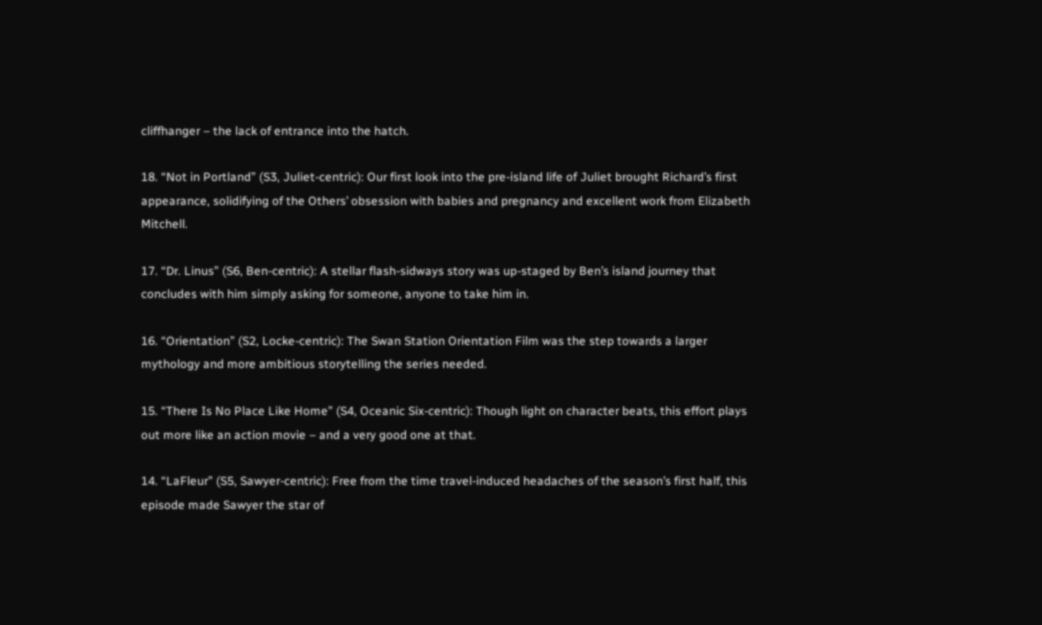cliffhanger – the lack of entrance into the hatch.

18. “Not in Portland” (S3, Juliet-centric): Our first look into the pre-island life of Juliet brought Richard’s first appearance, solidifying of the Others’ obsession with babies and pregnancy and excellent work from Elizabeth Mitchell.

17. “Dr. Linus” (S6, Ben-centric): A stellar flash-sidways story was up-staged by Ben’s island journey that concludes with him simply asking for someone, anyone to take him in.

16. “Orientation” (S2, Locke-centric): The Swan Station Orientation Film was the step towards a larger mythology and more ambitious storytelling the series needed.

15. “There Is No Place Like Home” (S4, Oceanic Six-centric): Though light on character beats, this effort plays out more like an action movie – and a very good one at that.

14. “LaFleur” (S5, Sawyer-centric): Free from the time travel-induced headaches of the season’s first half, this episode made Sawyer the star of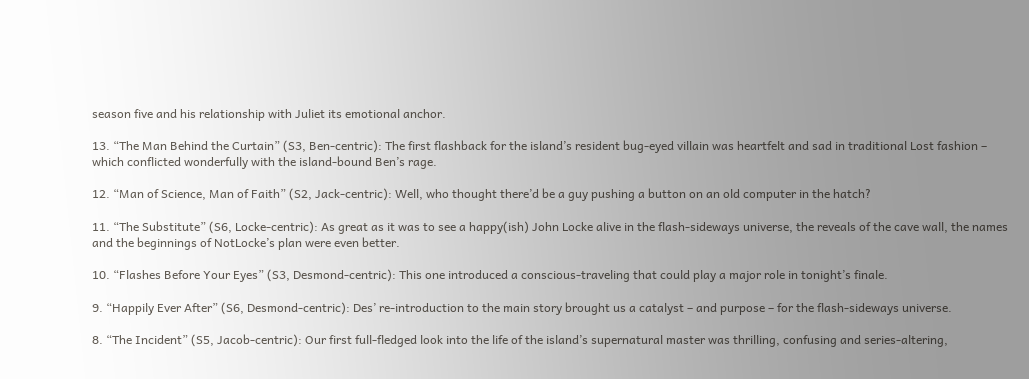season five and his relationship with Juliet its emotional anchor.

13. “The Man Behind the Curtain” (S3, Ben-centric): The first flashback for the island’s resident bug-eyed villain was heartfelt and sad in traditional Lost fashion – which conflicted wonderfully with the island-bound Ben’s rage.

12. “Man of Science, Man of Faith” (S2, Jack-centric): Well, who thought there’d be a guy pushing a button on an old computer in the hatch?

11. “The Substitute” (S6, Locke-centric): As great as it was to see a happy(ish) John Locke alive in the flash-sideways universe, the reveals of the cave wall, the names and the beginnings of NotLocke’s plan were even better.

10. “Flashes Before Your Eyes” (S3, Desmond-centric): This one introduced a conscious-traveling that could play a major role in tonight’s finale.

9. “Happily Ever After” (S6, Desmond-centric): Des’ re-introduction to the main story brought us a catalyst – and purpose – for the flash-sideways universe.

8. “The Incident” (S5, Jacob-centric): Our first full-fledged look into the life of the island’s supernatural master was thrilling, confusing and series-altering,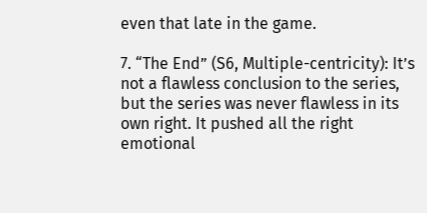even that late in the game.

7. “The End” (S6, Multiple-centricity): It’s not a flawless conclusion to the series, but the series was never flawless in its own right. It pushed all the right emotional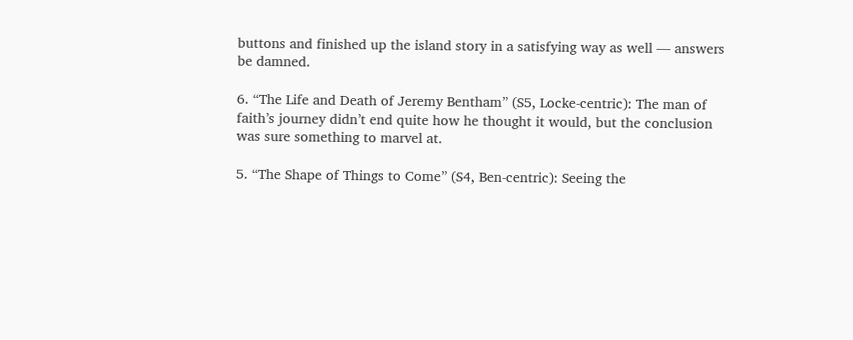buttons and finished up the island story in a satisfying way as well — answers be damned.

6. “The Life and Death of Jeremy Bentham” (S5, Locke-centric): The man of faith’s journey didn’t end quite how he thought it would, but the conclusion was sure something to marvel at.

5. “The Shape of Things to Come” (S4, Ben-centric): Seeing the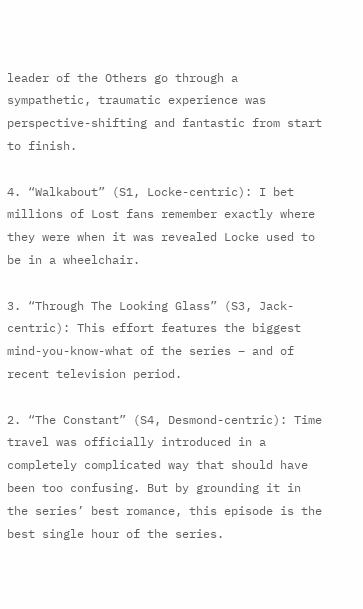leader of the Others go through a sympathetic, traumatic experience was perspective-shifting and fantastic from start to finish.

4. “Walkabout” (S1, Locke-centric): I bet millions of Lost fans remember exactly where they were when it was revealed Locke used to be in a wheelchair.

3. “Through The Looking Glass” (S3, Jack-centric): This effort features the biggest mind-you-know-what of the series – and of recent television period.

2. “The Constant” (S4, Desmond-centric): Time travel was officially introduced in a completely complicated way that should have been too confusing. But by grounding it in the series’ best romance, this episode is the best single hour of the series.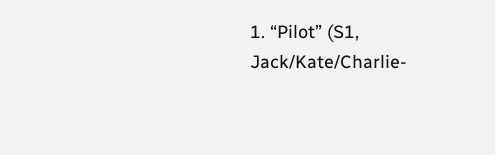1. “Pilot” (S1, Jack/Kate/Charlie-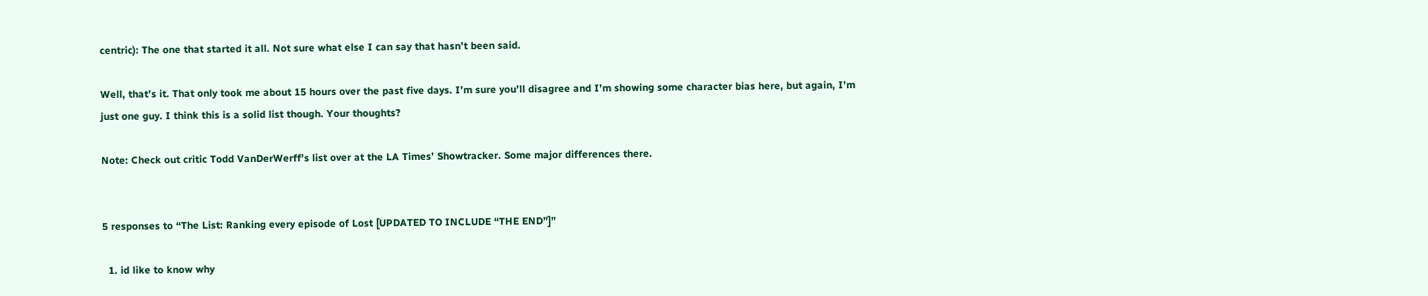centric): The one that started it all. Not sure what else I can say that hasn’t been said.

Well, that’s it. That only took me about 15 hours over the past five days. I’m sure you’ll disagree and I’m showing some character bias here, but again, I’m just one guy. I think this is a solid list though. Your thoughts?

Note: Check out critic Todd VanDerWerff’s list over at the LA Times’ Showtracker. Some major differences there.


5 responses to “The List: Ranking every episode of Lost [UPDATED TO INCLUDE “THE END”]”

  1. id like to know why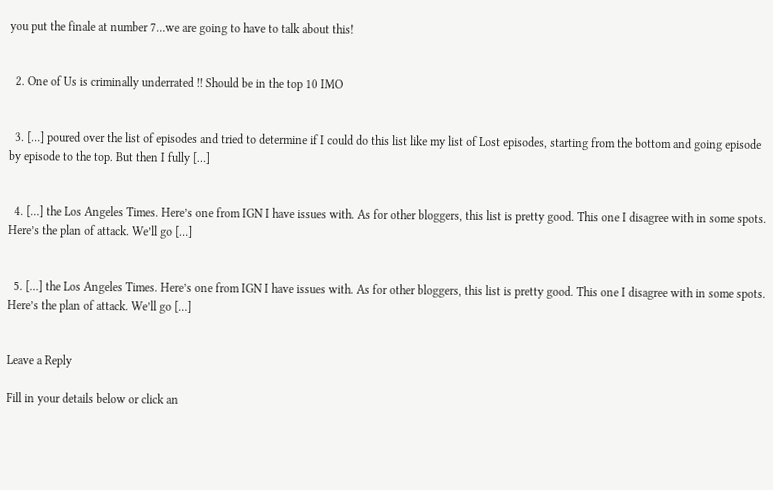you put the finale at number 7…we are going to have to talk about this!


  2. One of Us is criminally underrated !! Should be in the top 10 IMO


  3. […] poured over the list of episodes and tried to determine if I could do this list like my list of Lost episodes, starting from the bottom and going episode by episode to the top. But then I fully […]


  4. […] the Los Angeles Times. Here’s one from IGN I have issues with. As for other bloggers, this list is pretty good. This one I disagree with in some spots. Here’s the plan of attack. We’ll go […]


  5. […] the Los Angeles Times. Here’s one from IGN I have issues with. As for other bloggers, this list is pretty good. This one I disagree with in some spots. Here’s the plan of attack. We’ll go […]


Leave a Reply

Fill in your details below or click an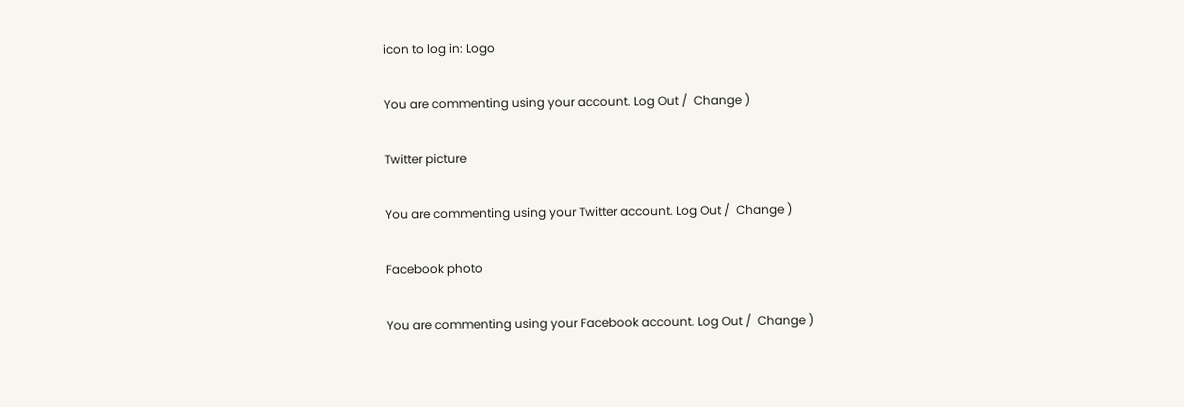icon to log in: Logo

You are commenting using your account. Log Out /  Change )

Twitter picture

You are commenting using your Twitter account. Log Out /  Change )

Facebook photo

You are commenting using your Facebook account. Log Out /  Change )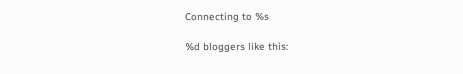Connecting to %s

%d bloggers like this: